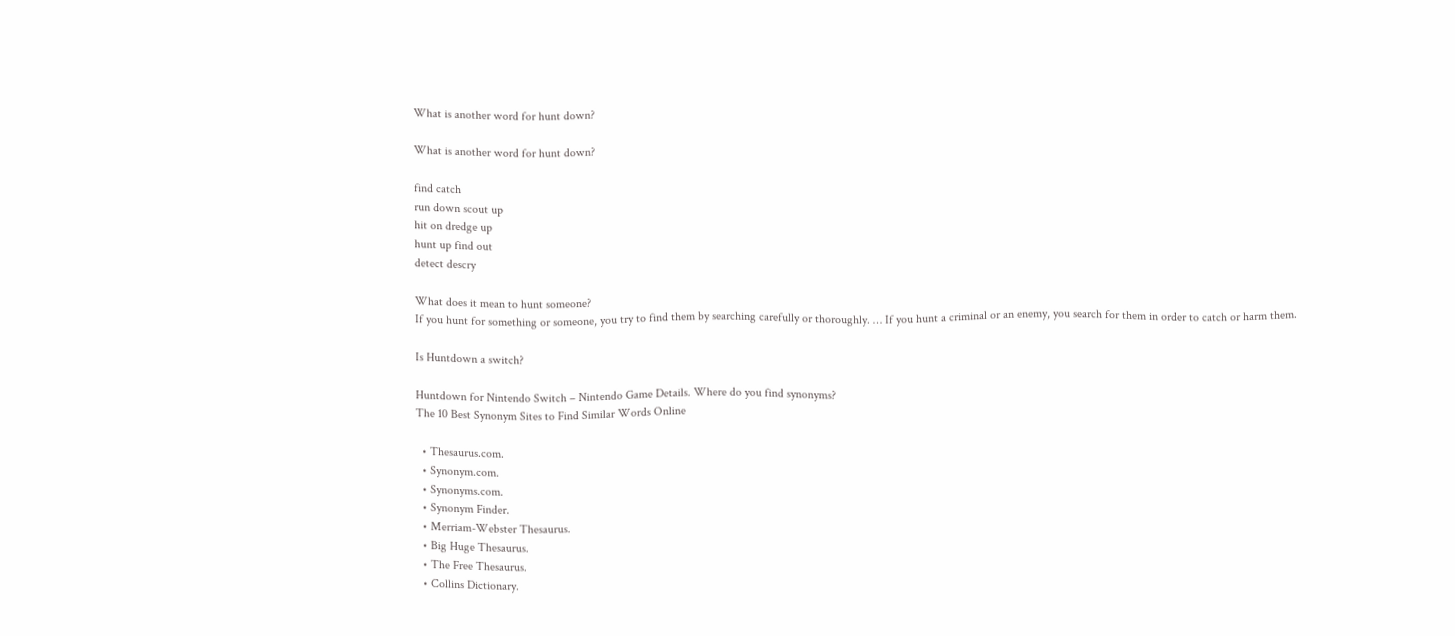What is another word for hunt down?

What is another word for hunt down?

find catch
run down scout up
hit on dredge up
hunt up find out
detect descry

What does it mean to hunt someone?
If you hunt for something or someone, you try to find them by searching carefully or thoroughly. … If you hunt a criminal or an enemy, you search for them in order to catch or harm them.

Is Huntdown a switch?

Huntdown for Nintendo Switch – Nintendo Game Details. Where do you find synonyms?
The 10 Best Synonym Sites to Find Similar Words Online

  • Thesaurus.com.
  • Synonym.com.
  • Synonyms.com.
  • Synonym Finder.
  • Merriam-Webster Thesaurus.
  • Big Huge Thesaurus.
  • The Free Thesaurus.
  • Collins Dictionary.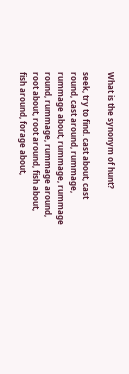What is the synonym of hunt?

seek, try to find. cast about, cast round, cast around, rummage, rummage about, rummage, rummage round, rummage, rummage around, root about, root around, fish about, fish around, forage about,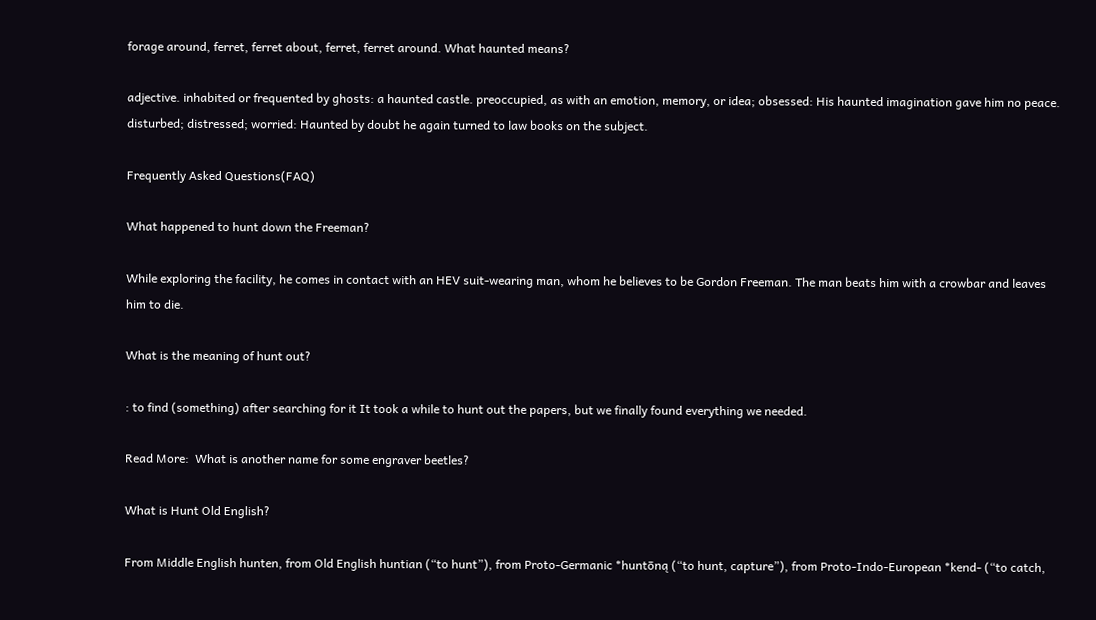forage around, ferret, ferret about, ferret, ferret around. What haunted means?

adjective. inhabited or frequented by ghosts: a haunted castle. preoccupied, as with an emotion, memory, or idea; obsessed: His haunted imagination gave him no peace. disturbed; distressed; worried: Haunted by doubt he again turned to law books on the subject.

Frequently Asked Questions(FAQ)

What happened to hunt down the Freeman?

While exploring the facility, he comes in contact with an HEV suit-wearing man, whom he believes to be Gordon Freeman. The man beats him with a crowbar and leaves him to die.

What is the meaning of hunt out?

: to find (something) after searching for it It took a while to hunt out the papers, but we finally found everything we needed.

Read More:  What is another name for some engraver beetles?

What is Hunt Old English?

From Middle English hunten, from Old English huntian (“to hunt”), from Proto-Germanic *huntōną (“to hunt, capture”), from Proto-Indo-European *kend- (“to catch,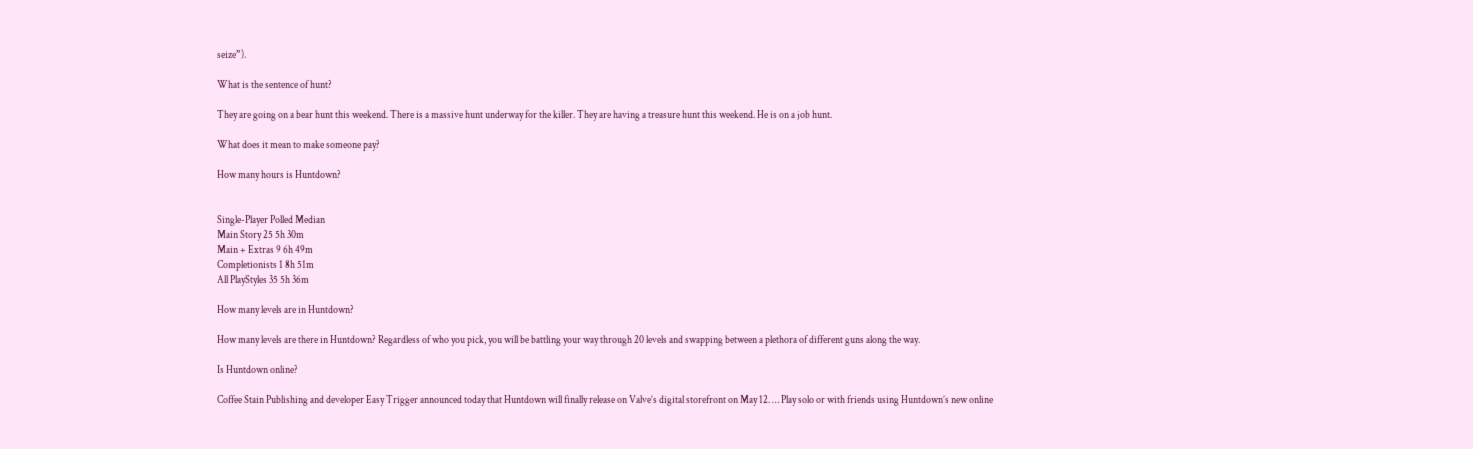seize”).

What is the sentence of hunt?

They are going on a bear hunt this weekend. There is a massive hunt underway for the killer. They are having a treasure hunt this weekend. He is on a job hunt.

What does it mean to make someone pay?

How many hours is Huntdown?


Single-Player Polled Median
Main Story 25 5h 30m
Main + Extras 9 6h 49m
Completionists 1 8h 51m
All PlayStyles 35 5h 36m

How many levels are in Huntdown?

How many levels are there in Huntdown? Regardless of who you pick, you will be battling your way through 20 levels and swapping between a plethora of different guns along the way.

Is Huntdown online?

Coffee Stain Publishing and developer Easy Trigger announced today that Huntdown will finally release on Valve’s digital storefront on May 12. … Play solo or with friends using Huntdown’s new online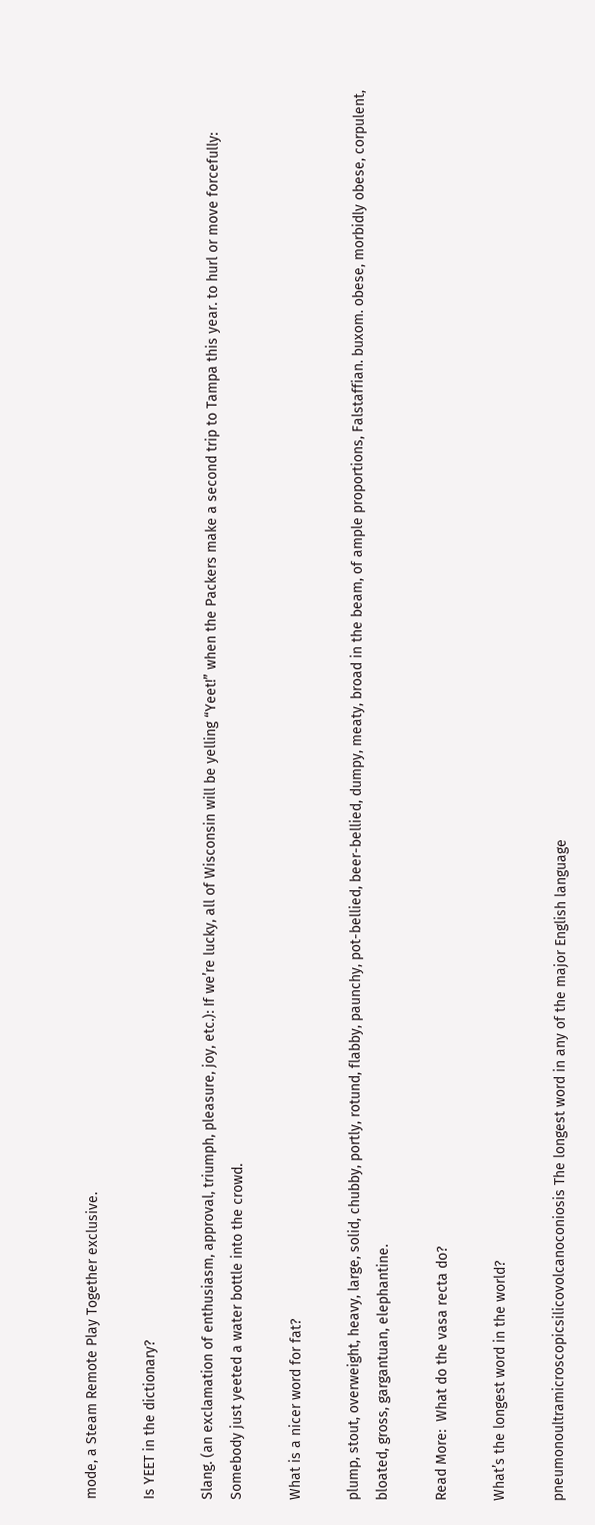mode, a Steam Remote Play Together exclusive.

Is YEET in the dictionary?

Slang. (an exclamation of enthusiasm, approval, triumph, pleasure, joy, etc.): If we’re lucky, all of Wisconsin will be yelling “Yeet!” when the Packers make a second trip to Tampa this year. to hurl or move forcefully: Somebody just yeeted a water bottle into the crowd.

What is a nicer word for fat?

plump, stout, overweight, heavy, large, solid, chubby, portly, rotund, flabby, paunchy, pot-bellied, beer-bellied, dumpy, meaty, broad in the beam, of ample proportions, Falstaffian. buxom. obese, morbidly obese, corpulent, bloated, gross, gargantuan, elephantine.

Read More:  What do the vasa recta do?

What’s the longest word in the world?

pneumonoultramicroscopicsilicovolcanoconiosis The longest word in any of the major English language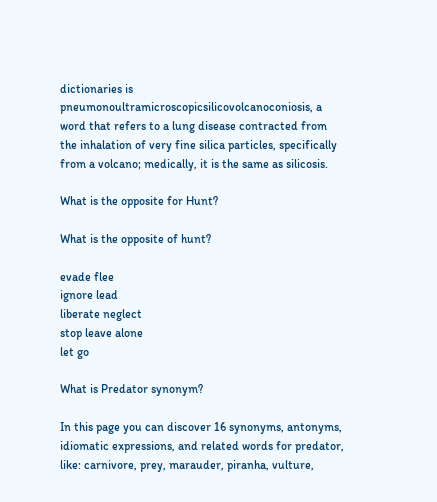dictionaries is pneumonoultramicroscopicsilicovolcanoconiosis, a word that refers to a lung disease contracted from the inhalation of very fine silica particles, specifically from a volcano; medically, it is the same as silicosis.

What is the opposite for Hunt?

What is the opposite of hunt?

evade flee
ignore lead
liberate neglect
stop leave alone
let go

What is Predator synonym?

In this page you can discover 16 synonyms, antonyms, idiomatic expressions, and related words for predator, like: carnivore, prey, marauder, piranha, vulture,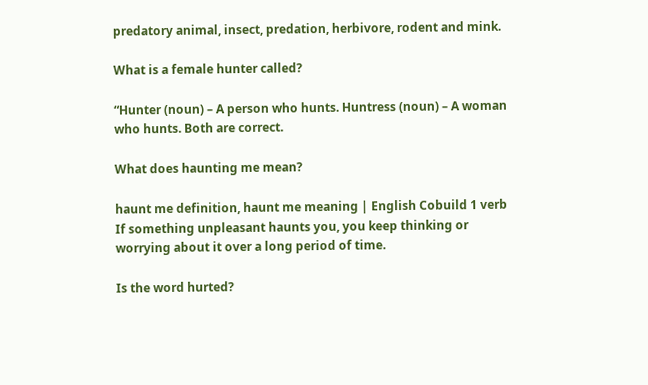predatory animal, insect, predation, herbivore, rodent and mink.

What is a female hunter called?

“Hunter (noun) – A person who hunts. Huntress (noun) – A woman who hunts. Both are correct.

What does haunting me mean?

haunt me definition, haunt me meaning | English Cobuild 1 verb If something unpleasant haunts you, you keep thinking or worrying about it over a long period of time.

Is the word hurted?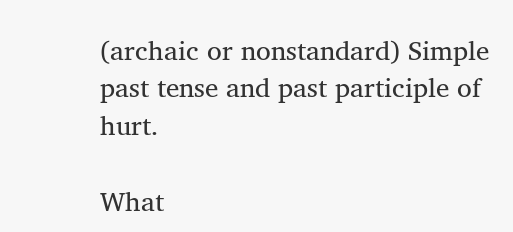(archaic or nonstandard) Simple past tense and past participle of hurt.

What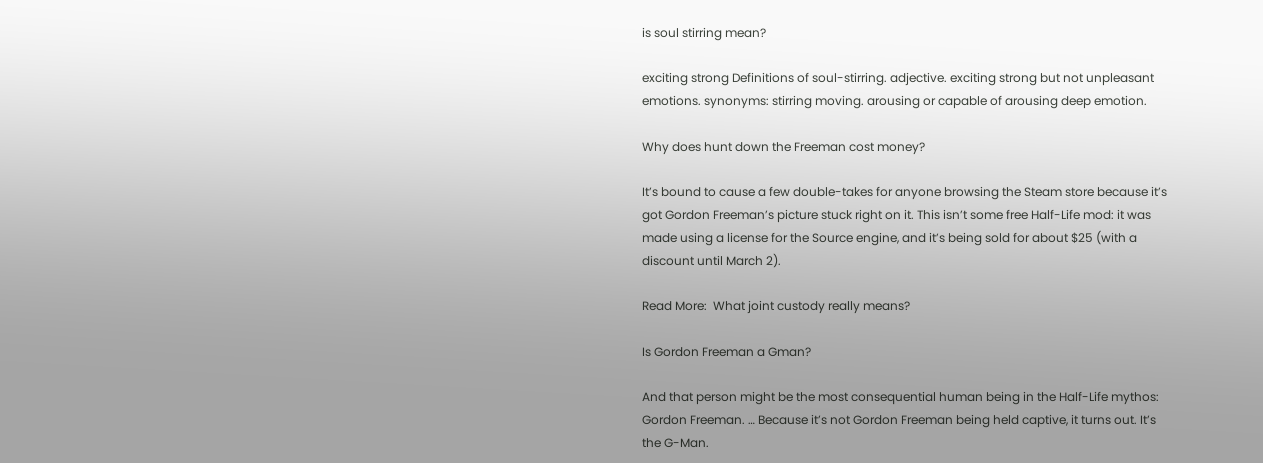is soul stirring mean?

exciting strong Definitions of soul-stirring. adjective. exciting strong but not unpleasant emotions. synonyms: stirring moving. arousing or capable of arousing deep emotion.

Why does hunt down the Freeman cost money?

It’s bound to cause a few double-takes for anyone browsing the Steam store because it’s got Gordon Freeman’s picture stuck right on it. This isn’t some free Half-Life mod: it was made using a license for the Source engine, and it’s being sold for about $25 (with a discount until March 2).

Read More:  What joint custody really means?

Is Gordon Freeman a Gman?

And that person might be the most consequential human being in the Half-Life mythos: Gordon Freeman. … Because it’s not Gordon Freeman being held captive, it turns out. It’s the G-Man.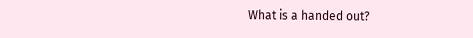What is a handed out?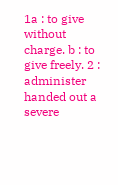1a : to give without charge. b : to give freely. 2 : administer handed out a severe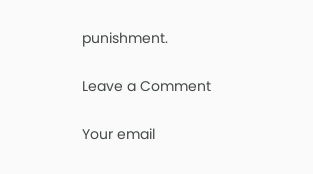punishment.

Leave a Comment

Your email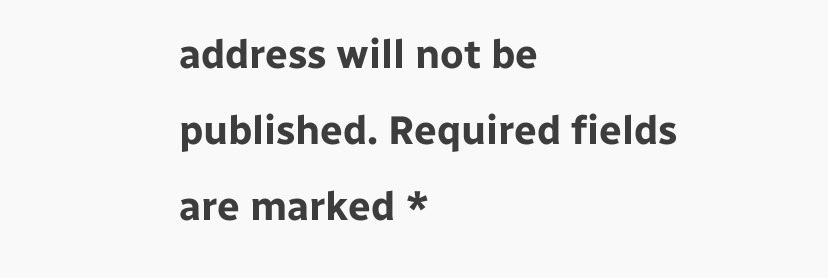address will not be published. Required fields are marked *